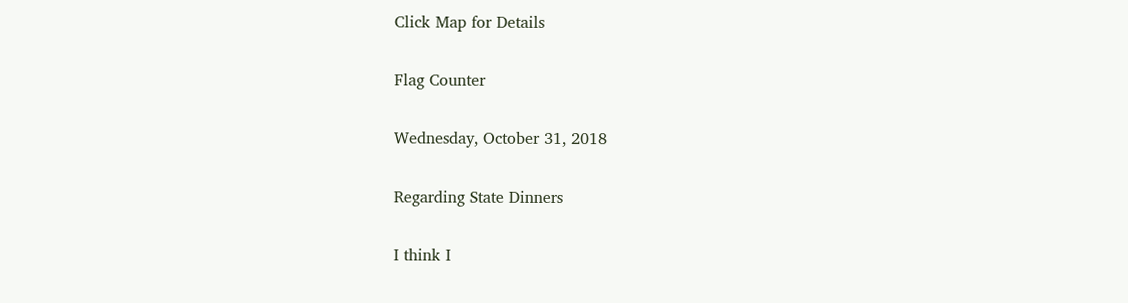Click Map for Details

Flag Counter

Wednesday, October 31, 2018

Regarding State Dinners

I think I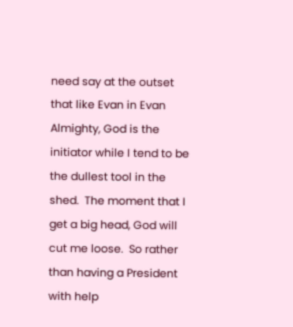need say at the outset that like Evan in Evan Almighty, God is the initiator while I tend to be the dullest tool in the shed.  The moment that I get a big head, God will cut me loose.  So rather than having a President with help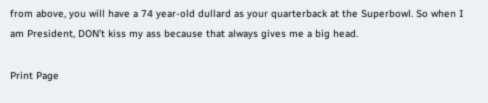from above, you will have a 74 year-old dullard as your quarterback at the Superbowl. So when I am President, DON’t kiss my ass because that always gives me a big head.

Print Page